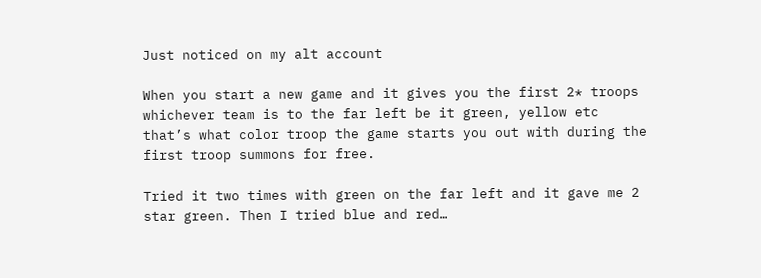Just noticed on my alt account

When you start a new game and it gives you the first 2* troops whichever team is to the far left be it green, yellow etc that’s what color troop the game starts you out with during the first troop summons for free.

Tried it two times with green on the far left and it gave me 2 star green. Then I tried blue and red…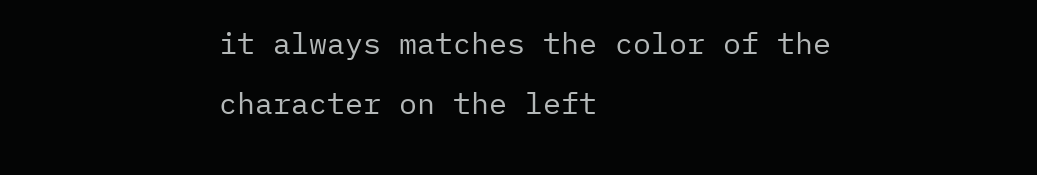it always matches the color of the character on the left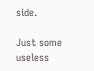side.

Just some useless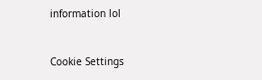information lol


Cookie Settings